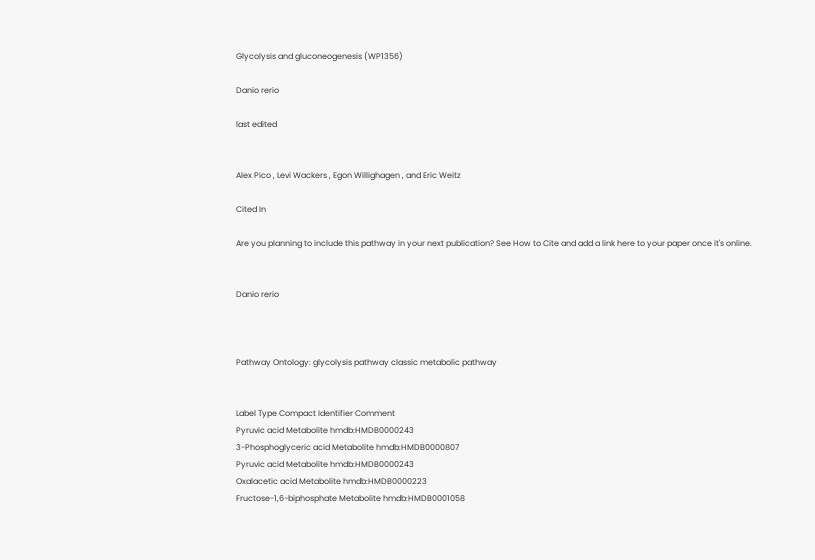Glycolysis and gluconeogenesis (WP1356)

Danio rerio

last edited


Alex Pico , Levi Wackers , Egon Willighagen , and Eric Weitz

Cited In

Are you planning to include this pathway in your next publication? See How to Cite and add a link here to your paper once it's online.


Danio rerio



Pathway Ontology: glycolysis pathway classic metabolic pathway


Label Type Compact Identifier Comment
Pyruvic acid Metabolite hmdb:HMDB0000243
3-Phosphoglyceric acid Metabolite hmdb:HMDB0000807
Pyruvic acid Metabolite hmdb:HMDB0000243
Oxalacetic acid Metabolite hmdb:HMDB0000223
Fructose-1,6-biphosphate Metabolite hmdb:HMDB0001058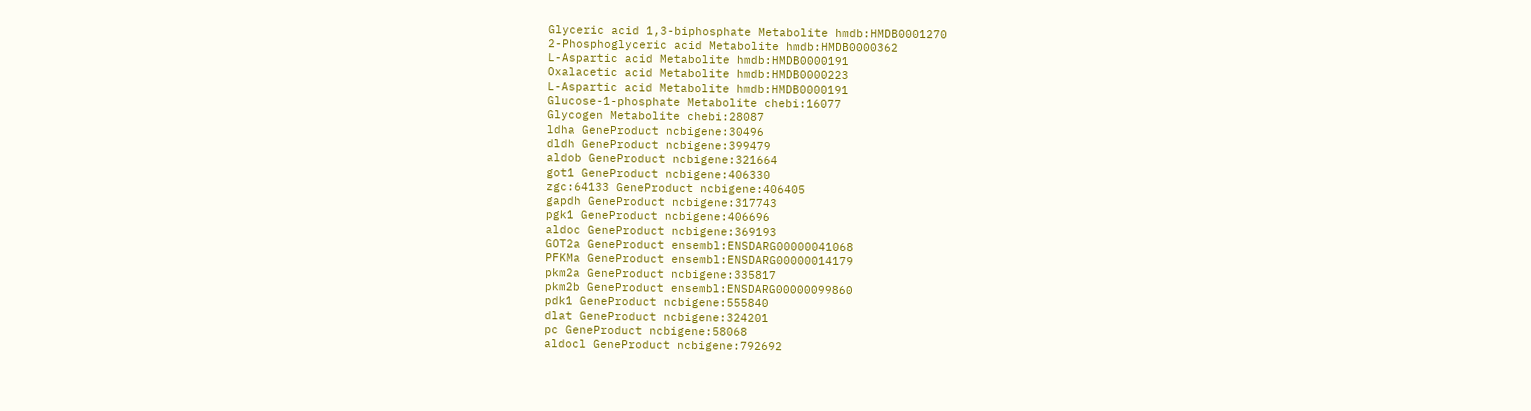Glyceric acid 1,3-biphosphate Metabolite hmdb:HMDB0001270
2-Phosphoglyceric acid Metabolite hmdb:HMDB0000362
L-Aspartic acid Metabolite hmdb:HMDB0000191
Oxalacetic acid Metabolite hmdb:HMDB0000223
L-Aspartic acid Metabolite hmdb:HMDB0000191
Glucose-1-phosphate Metabolite chebi:16077
Glycogen Metabolite chebi:28087
ldha GeneProduct ncbigene:30496
dldh GeneProduct ncbigene:399479
aldob GeneProduct ncbigene:321664
got1 GeneProduct ncbigene:406330
zgc:64133 GeneProduct ncbigene:406405
gapdh GeneProduct ncbigene:317743
pgk1 GeneProduct ncbigene:406696
aldoc GeneProduct ncbigene:369193
GOT2a GeneProduct ensembl:ENSDARG00000041068
PFKMa GeneProduct ensembl:ENSDARG00000014179
pkm2a GeneProduct ncbigene:335817
pkm2b GeneProduct ensembl:ENSDARG00000099860
pdk1 GeneProduct ncbigene:555840
dlat GeneProduct ncbigene:324201
pc GeneProduct ncbigene:58068
aldocl GeneProduct ncbigene:792692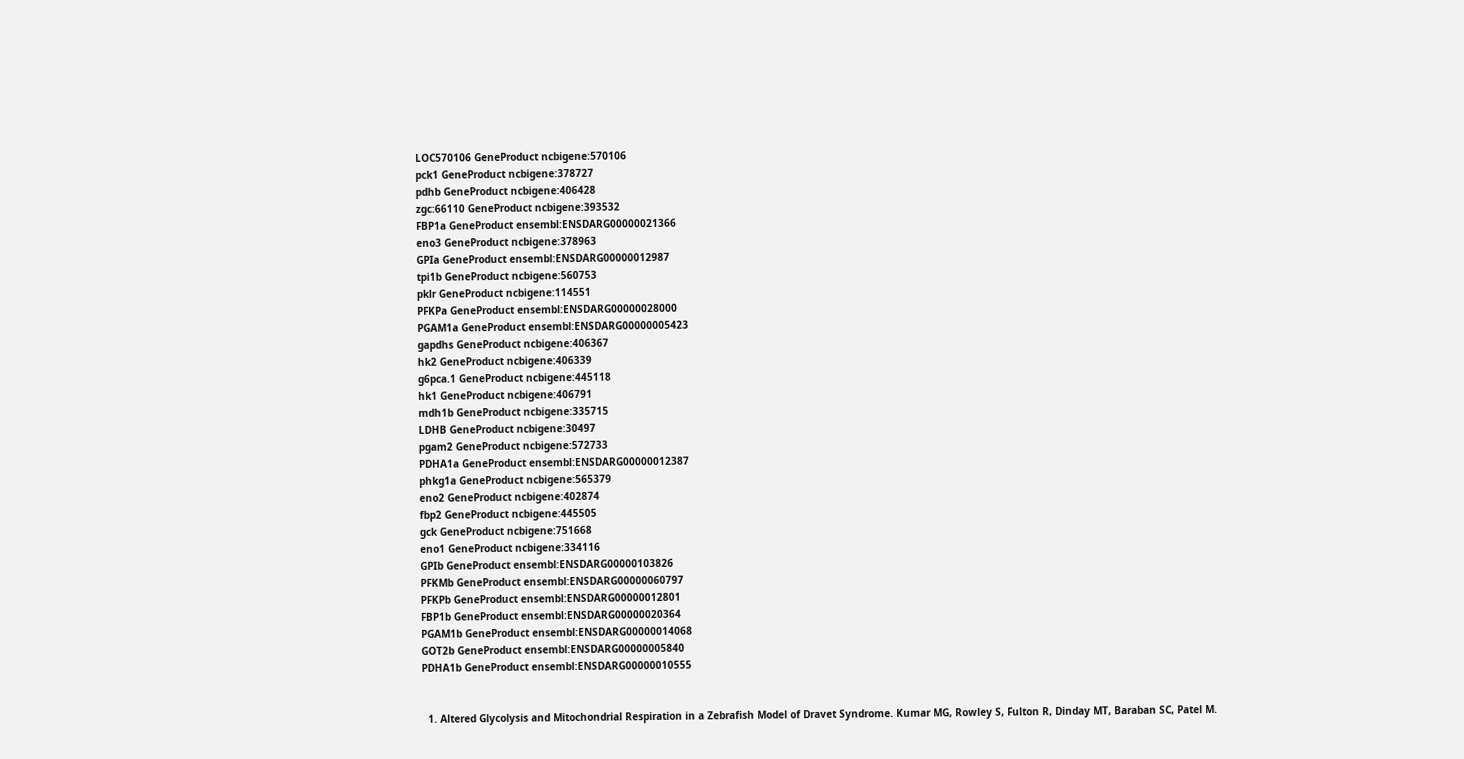LOC570106 GeneProduct ncbigene:570106
pck1 GeneProduct ncbigene:378727
pdhb GeneProduct ncbigene:406428
zgc:66110 GeneProduct ncbigene:393532
FBP1a GeneProduct ensembl:ENSDARG00000021366
eno3 GeneProduct ncbigene:378963
GPIa GeneProduct ensembl:ENSDARG00000012987
tpi1b GeneProduct ncbigene:560753
pklr GeneProduct ncbigene:114551
PFKPa GeneProduct ensembl:ENSDARG00000028000
PGAM1a GeneProduct ensembl:ENSDARG00000005423
gapdhs GeneProduct ncbigene:406367
hk2 GeneProduct ncbigene:406339
g6pca.1 GeneProduct ncbigene:445118
hk1 GeneProduct ncbigene:406791
mdh1b GeneProduct ncbigene:335715
LDHB GeneProduct ncbigene:30497
pgam2 GeneProduct ncbigene:572733
PDHA1a GeneProduct ensembl:ENSDARG00000012387
phkg1a GeneProduct ncbigene:565379
eno2 GeneProduct ncbigene:402874
fbp2 GeneProduct ncbigene:445505
gck GeneProduct ncbigene:751668
eno1 GeneProduct ncbigene:334116
GPIb GeneProduct ensembl:ENSDARG00000103826
PFKMb GeneProduct ensembl:ENSDARG00000060797
PFKPb GeneProduct ensembl:ENSDARG00000012801
FBP1b GeneProduct ensembl:ENSDARG00000020364
PGAM1b GeneProduct ensembl:ENSDARG00000014068
GOT2b GeneProduct ensembl:ENSDARG00000005840
PDHA1b GeneProduct ensembl:ENSDARG00000010555


  1. Altered Glycolysis and Mitochondrial Respiration in a Zebrafish Model of Dravet Syndrome. Kumar MG, Rowley S, Fulton R, Dinday MT, Baraban SC, Patel M.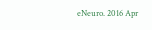eNeuro. 2016 Apr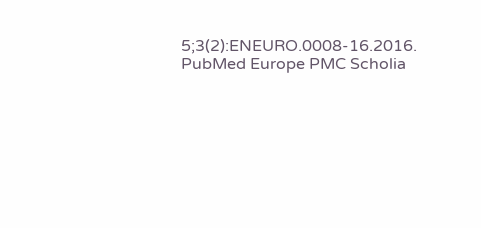5;3(2):ENEURO.0008-16.2016. PubMed Europe PMC Scholia